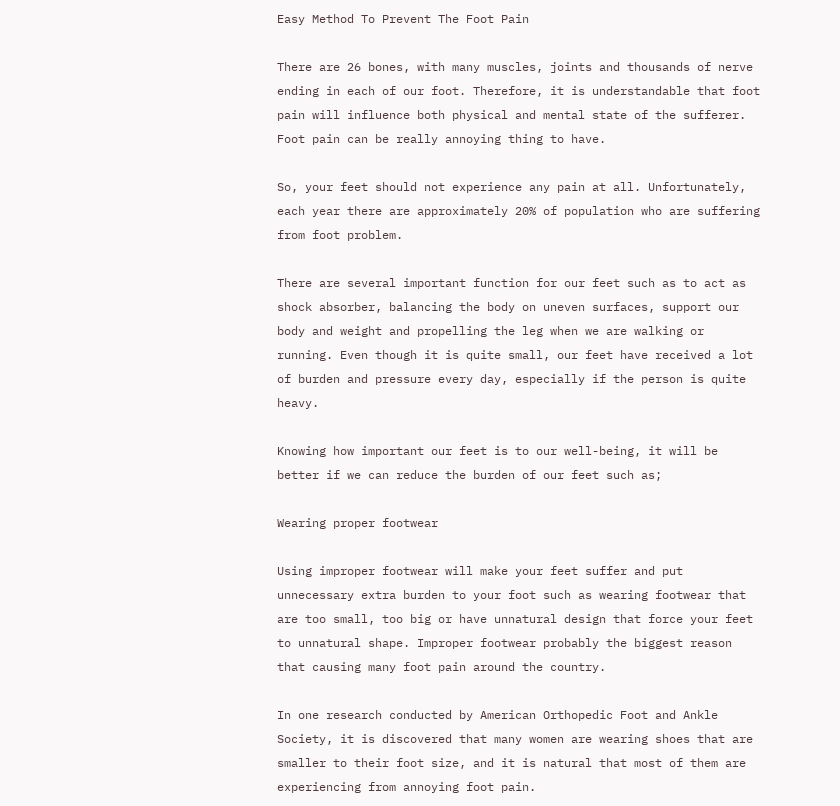Easy Method To Prevent The Foot Pain

There are 26 bones, with many muscles, joints and thousands of nerve ending in each of our foot. Therefore, it is understandable that foot pain will influence both physical and mental state of the sufferer. Foot pain can be really annoying thing to have.

So, your feet should not experience any pain at all. Unfortunately, each year there are approximately 20% of population who are suffering from foot problem.

There are several important function for our feet such as to act as shock absorber, balancing the body on uneven surfaces, support our body and weight and propelling the leg when we are walking or running. Even though it is quite small, our feet have received a lot of burden and pressure every day, especially if the person is quite heavy.

Knowing how important our feet is to our well-being, it will be better if we can reduce the burden of our feet such as;

Wearing proper footwear

Using improper footwear will make your feet suffer and put unnecessary extra burden to your foot such as wearing footwear that are too small, too big or have unnatural design that force your feet to unnatural shape. Improper footwear probably the biggest reason that causing many foot pain around the country.

In one research conducted by American Orthopedic Foot and Ankle Society, it is discovered that many women are wearing shoes that are smaller to their foot size, and it is natural that most of them are experiencing from annoying foot pain.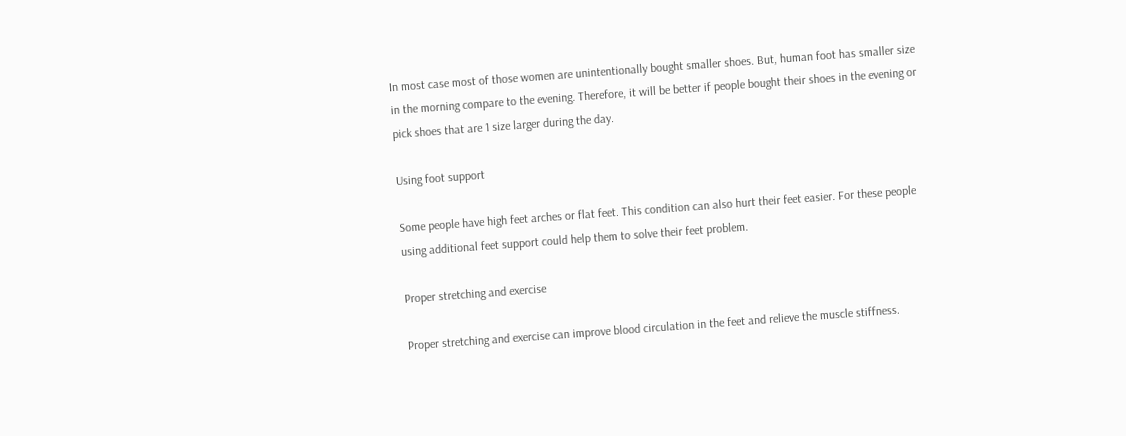In most case most of those women are unintentionally bought smaller shoes. But, human foot has smaller size in the morning compare to the evening. Therefore, it will be better if people bought their shoes in the evening or pick shoes that are 1 size larger during the day.

Using foot support

Some people have high feet arches or flat feet. This condition can also hurt their feet easier. For these people using additional feet support could help them to solve their feet problem.

Proper stretching and exercise

Proper stretching and exercise can improve blood circulation in the feet and relieve the muscle stiffness.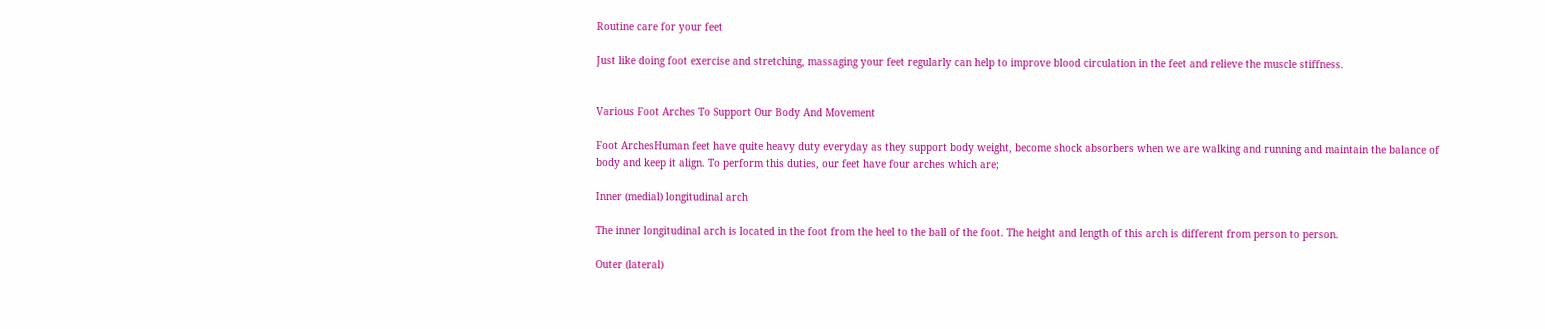Routine care for your feet

Just like doing foot exercise and stretching, massaging your feet regularly can help to improve blood circulation in the feet and relieve the muscle stiffness.


Various Foot Arches To Support Our Body And Movement

Foot ArchesHuman feet have quite heavy duty everyday as they support body weight, become shock absorbers when we are walking and running and maintain the balance of body and keep it align. To perform this duties, our feet have four arches which are;

Inner (medial) longitudinal arch

The inner longitudinal arch is located in the foot from the heel to the ball of the foot. The height and length of this arch is different from person to person.

Outer (lateral)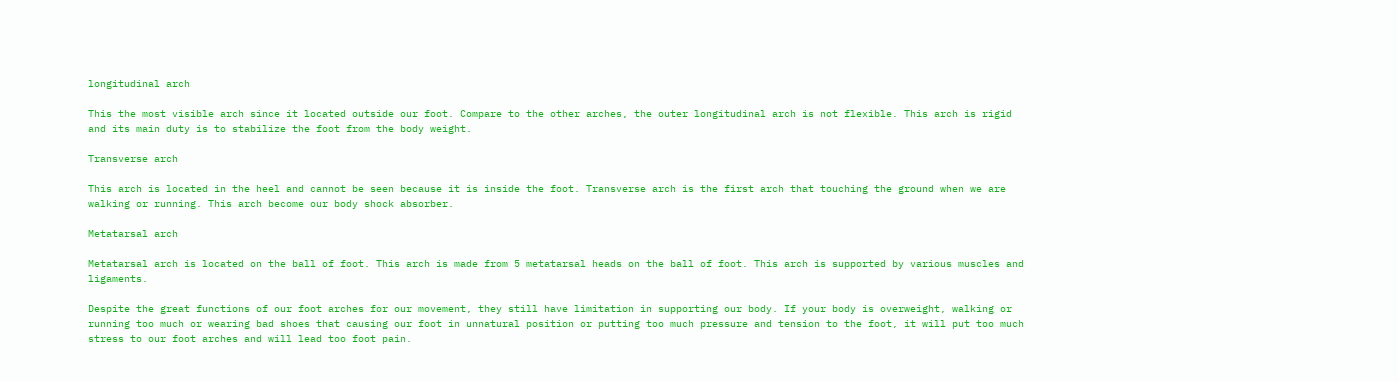longitudinal arch

This the most visible arch since it located outside our foot. Compare to the other arches, the outer longitudinal arch is not flexible. This arch is rigid and its main duty is to stabilize the foot from the body weight.

Transverse arch

This arch is located in the heel and cannot be seen because it is inside the foot. Transverse arch is the first arch that touching the ground when we are walking or running. This arch become our body shock absorber.

Metatarsal arch

Metatarsal arch is located on the ball of foot. This arch is made from 5 metatarsal heads on the ball of foot. This arch is supported by various muscles and ligaments.

Despite the great functions of our foot arches for our movement, they still have limitation in supporting our body. If your body is overweight, walking or running too much or wearing bad shoes that causing our foot in unnatural position or putting too much pressure and tension to the foot, it will put too much stress to our foot arches and will lead too foot pain.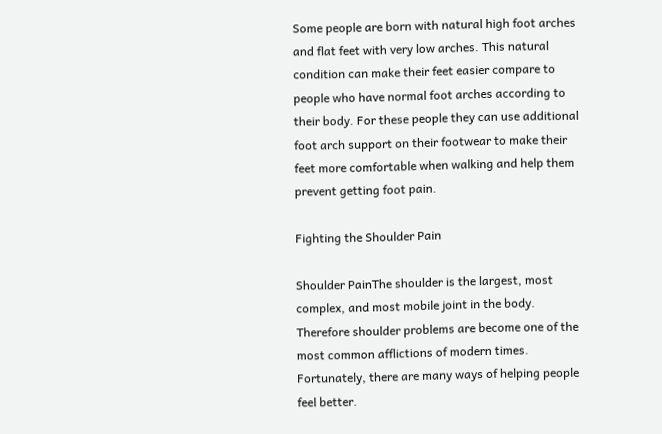Some people are born with natural high foot arches and flat feet with very low arches. This natural condition can make their feet easier compare to people who have normal foot arches according to their body. For these people they can use additional foot arch support on their footwear to make their feet more comfortable when walking and help them prevent getting foot pain.

Fighting the Shoulder Pain

Shoulder PainThe shoulder is the largest, most complex, and most mobile joint in the body. Therefore shoulder problems are become one of the most common afflictions of modern times. Fortunately, there are many ways of helping people feel better.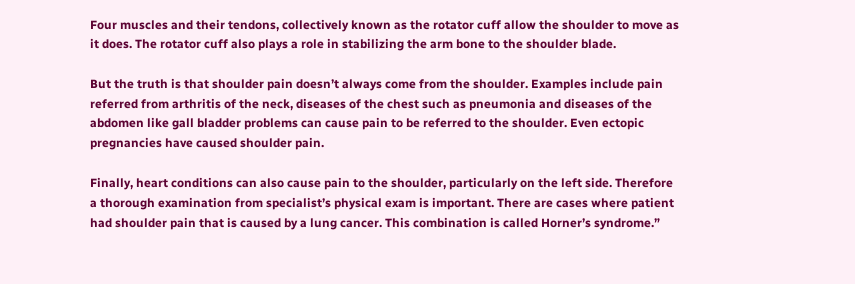Four muscles and their tendons, collectively known as the rotator cuff allow the shoulder to move as it does. The rotator cuff also plays a role in stabilizing the arm bone to the shoulder blade.

But the truth is that shoulder pain doesn’t always come from the shoulder. Examples include pain referred from arthritis of the neck, diseases of the chest such as pneumonia and diseases of the abdomen like gall bladder problems can cause pain to be referred to the shoulder. Even ectopic pregnancies have caused shoulder pain.

Finally, heart conditions can also cause pain to the shoulder, particularly on the left side. Therefore a thorough examination from specialist’s physical exam is important. There are cases where patient had shoulder pain that is caused by a lung cancer. This combination is called Horner’s syndrome.”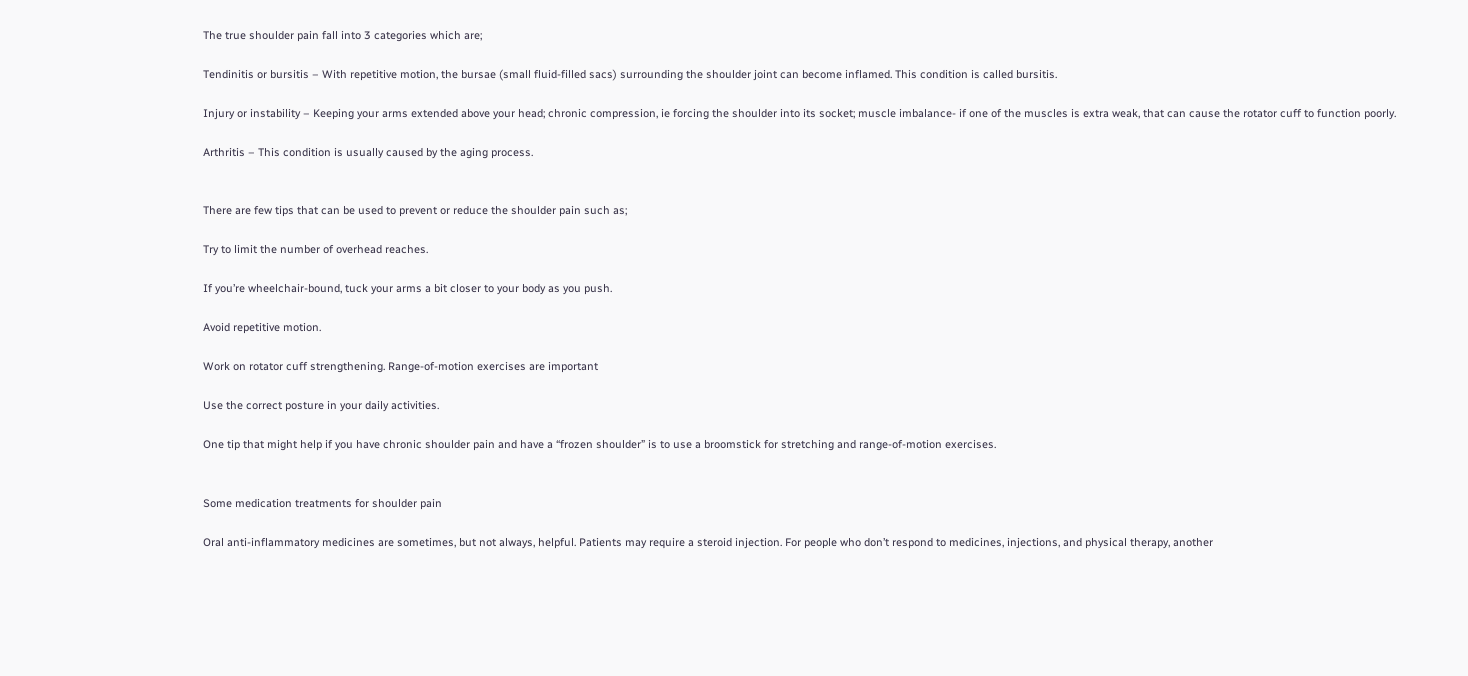The true shoulder pain fall into 3 categories which are;

Tendinitis or bursitis – With repetitive motion, the bursae (small fluid-filled sacs) surrounding the shoulder joint can become inflamed. This condition is called bursitis.

Injury or instability – Keeping your arms extended above your head; chronic compression, ie forcing the shoulder into its socket; muscle imbalance- if one of the muscles is extra weak, that can cause the rotator cuff to function poorly.

Arthritis – This condition is usually caused by the aging process.


There are few tips that can be used to prevent or reduce the shoulder pain such as;

Try to limit the number of overhead reaches.

If you’re wheelchair-bound, tuck your arms a bit closer to your body as you push.

Avoid repetitive motion.

Work on rotator cuff strengthening. Range-of-motion exercises are important

Use the correct posture in your daily activities.

One tip that might help if you have chronic shoulder pain and have a “frozen shoulder” is to use a broomstick for stretching and range-of-motion exercises.


Some medication treatments for shoulder pain

Oral anti-inflammatory medicines are sometimes, but not always, helpful. Patients may require a steroid injection. For people who don’t respond to medicines, injections, and physical therapy, another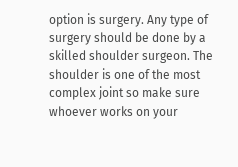option is surgery. Any type of surgery should be done by a skilled shoulder surgeon. The shoulder is one of the most complex joint so make sure whoever works on your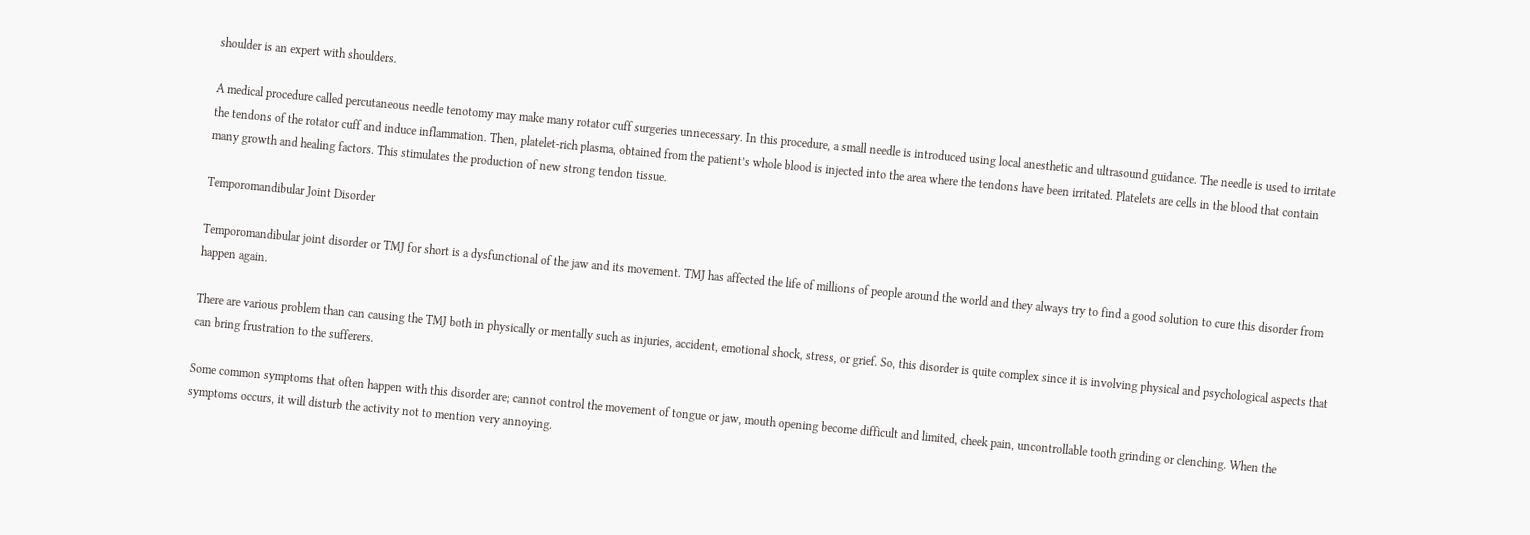shoulder is an expert with shoulders.

A medical procedure called percutaneous needle tenotomy may make many rotator cuff surgeries unnecessary. In this procedure, a small needle is introduced using local anesthetic and ultrasound guidance. The needle is used to irritate the tendons of the rotator cuff and induce inflammation. Then, platelet-rich plasma, obtained from the patient’s whole blood is injected into the area where the tendons have been irritated. Platelets are cells in the blood that contain many growth and healing factors. This stimulates the production of new strong tendon tissue.

Temporomandibular Joint Disorder

Temporomandibular joint disorder or TMJ for short is a dysfunctional of the jaw and its movement. TMJ has affected the life of millions of people around the world and they always try to find a good solution to cure this disorder from happen again.

There are various problem than can causing the TMJ both in physically or mentally such as injuries, accident, emotional shock, stress, or grief. So, this disorder is quite complex since it is involving physical and psychological aspects that can bring frustration to the sufferers.

Some common symptoms that often happen with this disorder are; cannot control the movement of tongue or jaw, mouth opening become difficult and limited, cheek pain, uncontrollable tooth grinding or clenching. When the symptoms occurs, it will disturb the activity not to mention very annoying.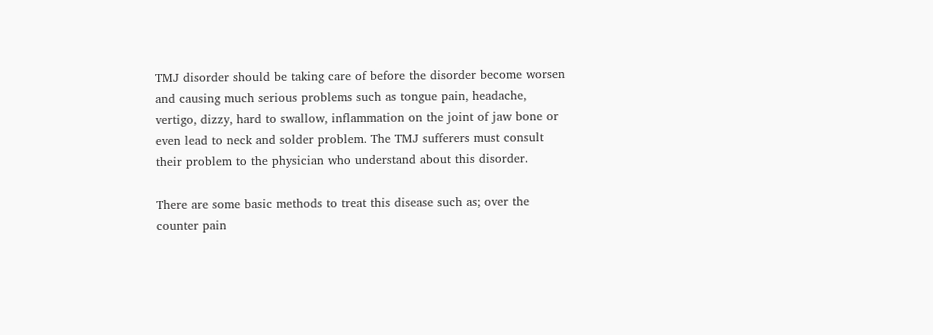TMJ disorder should be taking care of before the disorder become worsen and causing much serious problems such as tongue pain, headache, vertigo, dizzy, hard to swallow, inflammation on the joint of jaw bone or even lead to neck and solder problem. The TMJ sufferers must consult their problem to the physician who understand about this disorder.

There are some basic methods to treat this disease such as; over the counter pain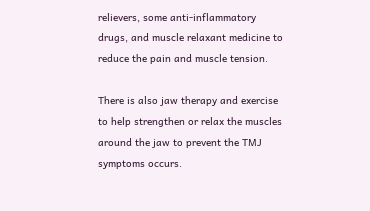relievers, some anti-inflammatory drugs, and muscle relaxant medicine to reduce the pain and muscle tension.

There is also jaw therapy and exercise to help strengthen or relax the muscles around the jaw to prevent the TMJ symptoms occurs.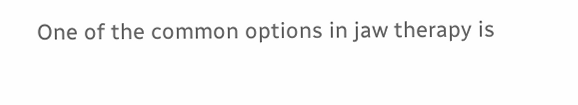One of the common options in jaw therapy is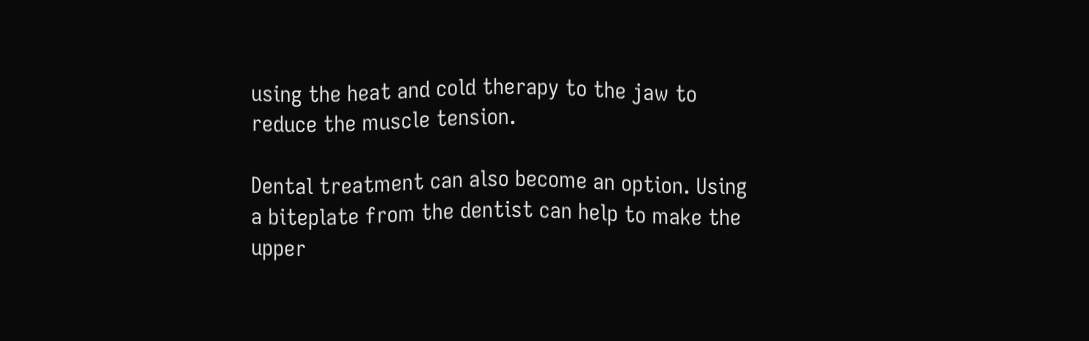using the heat and cold therapy to the jaw to reduce the muscle tension.

Dental treatment can also become an option. Using a biteplate from the dentist can help to make the upper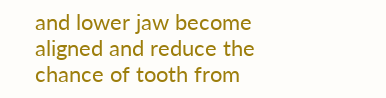and lower jaw become aligned and reduce the chance of tooth from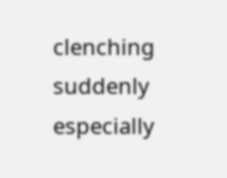clenching suddenly especially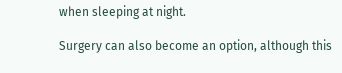when sleeping at night.

Surgery can also become an option, although this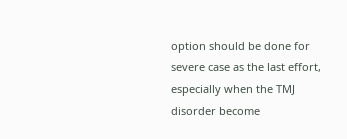option should be done for severe case as the last effort, especially when the TMJ disorder become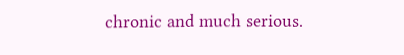chronic and much serious.